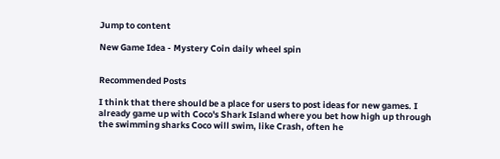Jump to content

New Game Idea - Mystery Coin daily wheel spin


Recommended Posts

I think that there should be a place for users to post ideas for new games. I already game up with Coco's Shark Island where you bet how high up through the swimming sharks Coco will swim, like Crash, often he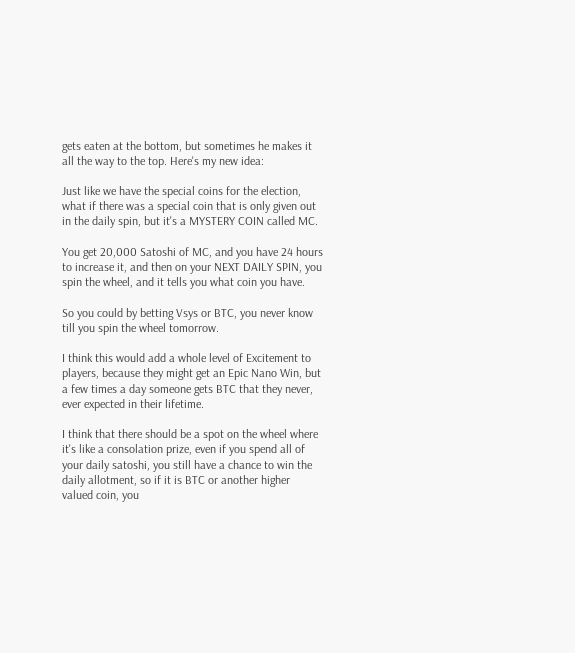gets eaten at the bottom, but sometimes he makes it all the way to the top. Here's my new idea:

Just like we have the special coins for the election, what if there was a special coin that is only given out in the daily spin, but it's a MYSTERY COIN called MC.

You get 20,000 Satoshi of MC, and you have 24 hours to increase it, and then on your NEXT DAILY SPIN, you spin the wheel, and it tells you what coin you have.

So you could by betting Vsys or BTC, you never know till you spin the wheel tomorrow.

I think this would add a whole level of Excitement to players, because they might get an Epic Nano Win, but a few times a day someone gets BTC that they never, ever expected in their lifetime.

I think that there should be a spot on the wheel where it's like a consolation prize, even if you spend all of your daily satoshi, you still have a chance to win the daily allotment, so if it is BTC or another higher valued coin, you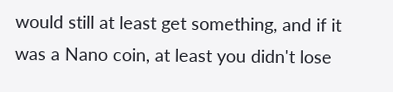would still at least get something, and if it was a Nano coin, at least you didn't lose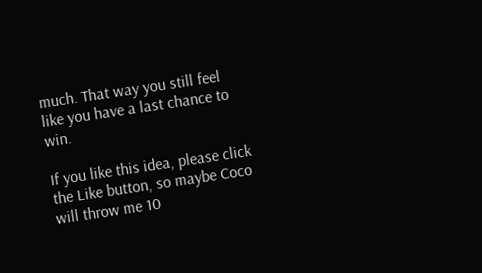much. That way you still feel like you have a last chance to win.

If you like this idea, please click the Like button, so maybe Coco will throw me 10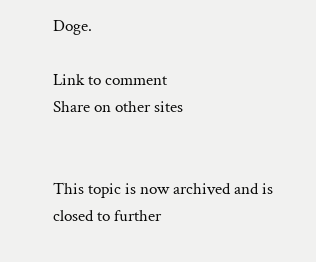Doge.

Link to comment
Share on other sites


This topic is now archived and is closed to further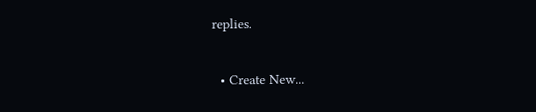replies.

  • Create New...